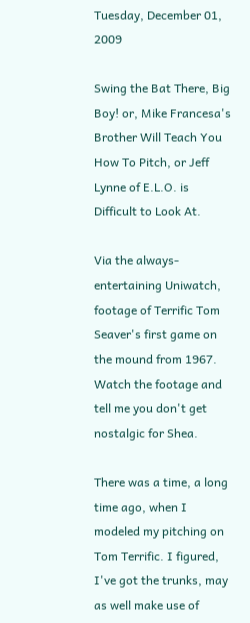Tuesday, December 01, 2009

Swing the Bat There, Big Boy! or, Mike Francesa's Brother Will Teach You How To Pitch, or Jeff Lynne of E.L.O. is Difficult to Look At.

Via the always-entertaining Uniwatch, footage of Terrific Tom Seaver's first game on the mound from 1967. Watch the footage and tell me you don't get nostalgic for Shea.

There was a time, a long time ago, when I modeled my pitching on Tom Terrific. I figured, I've got the trunks, may as well make use of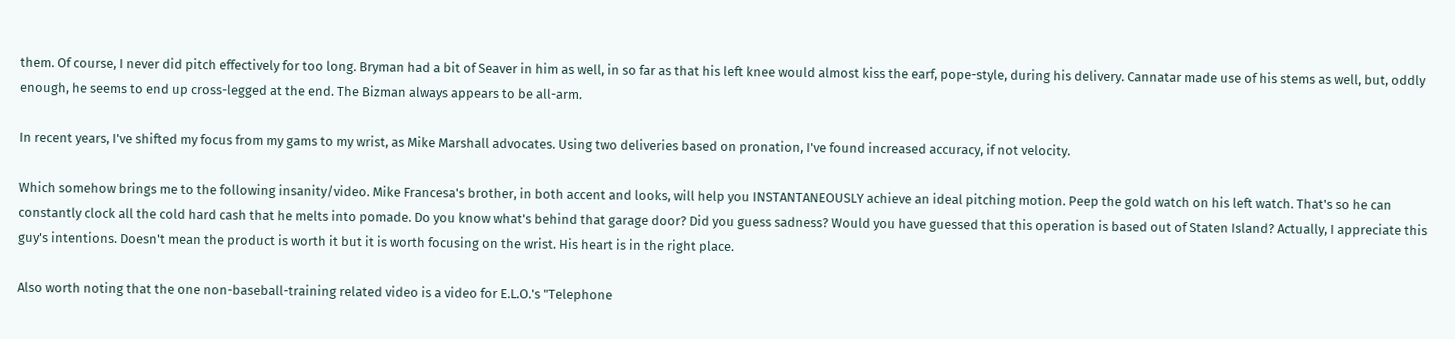them. Of course, I never did pitch effectively for too long. Bryman had a bit of Seaver in him as well, in so far as that his left knee would almost kiss the earf, pope-style, during his delivery. Cannatar made use of his stems as well, but, oddly enough, he seems to end up cross-legged at the end. The Bizman always appears to be all-arm.

In recent years, I've shifted my focus from my gams to my wrist, as Mike Marshall advocates. Using two deliveries based on pronation, I've found increased accuracy, if not velocity.

Which somehow brings me to the following insanity/video. Mike Francesa's brother, in both accent and looks, will help you INSTANTANEOUSLY achieve an ideal pitching motion. Peep the gold watch on his left watch. That's so he can constantly clock all the cold hard cash that he melts into pomade. Do you know what's behind that garage door? Did you guess sadness? Would you have guessed that this operation is based out of Staten Island? Actually, I appreciate this guy's intentions. Doesn't mean the product is worth it but it is worth focusing on the wrist. His heart is in the right place.

Also worth noting that the one non-baseball-training related video is a video for E.L.O.'s "Telephone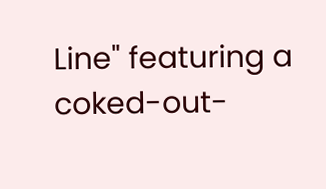Line" featuring a coked-out-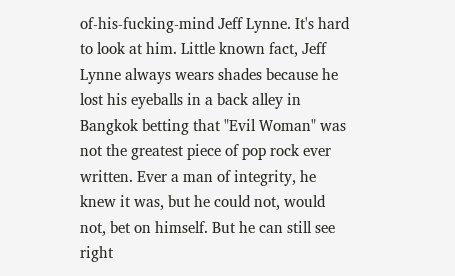of-his-fucking-mind Jeff Lynne. It's hard to look at him. Little known fact, Jeff Lynne always wears shades because he lost his eyeballs in a back alley in Bangkok betting that "Evil Woman" was not the greatest piece of pop rock ever written. Ever a man of integrity, he knew it was, but he could not, would not, bet on himself. But he can still see right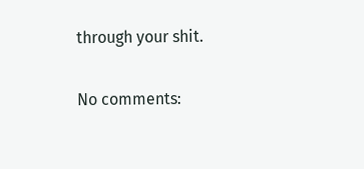through your shit.

No comments: